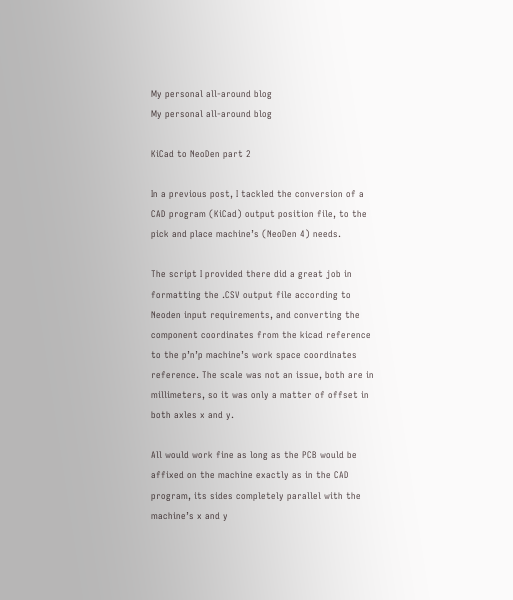My personal all-around blog
My personal all-around blog

KiCad to NeoDen part 2

In a previous post, I tackled the conversion of a CAD program (KiCad) output position file, to the pick and place machine’s (NeoDen 4) needs.

The script I provided there did a great job in formatting the .CSV output file according to Neoden input requirements, and converting the component coordinates from the kicad reference to the p’n’p machine’s work space coordinates reference. The scale was not an issue, both are in millimeters, so it was only a matter of offset in both axles x and y.

All would work fine as long as the PCB would be affixed on the machine exactly as in the CAD program, its sides completely parallel with the machine’s x and y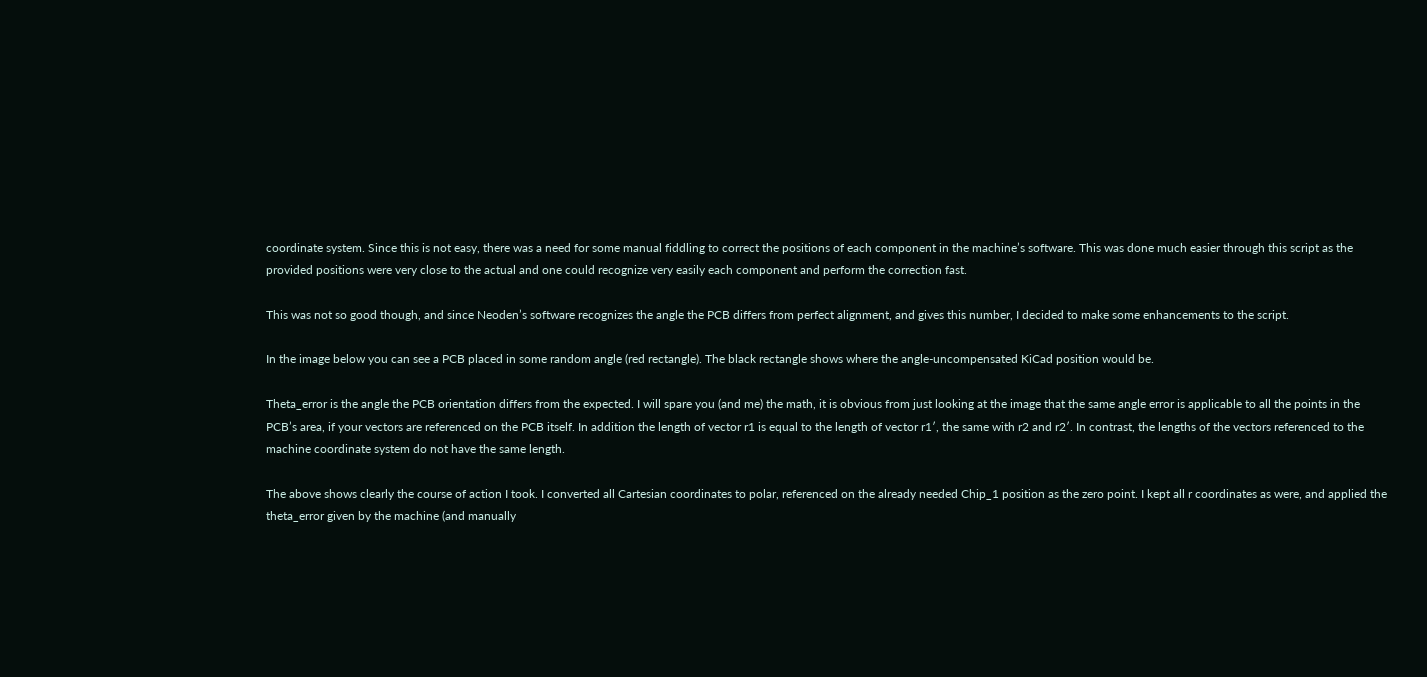coordinate system. Since this is not easy, there was a need for some manual fiddling to correct the positions of each component in the machine’s software. This was done much easier through this script as the provided positions were very close to the actual and one could recognize very easily each component and perform the correction fast.

This was not so good though, and since Neoden’s software recognizes the angle the PCB differs from perfect alignment, and gives this number, I decided to make some enhancements to the script.

In the image below you can see a PCB placed in some random angle (red rectangle). The black rectangle shows where the angle-uncompensated KiCad position would be.

Theta_error is the angle the PCB orientation differs from the expected. I will spare you (and me) the math, it is obvious from just looking at the image that the same angle error is applicable to all the points in the PCB’s area, if your vectors are referenced on the PCB itself. In addition the length of vector r1 is equal to the length of vector r1′, the same with r2 and r2′. In contrast, the lengths of the vectors referenced to the machine coordinate system do not have the same length.

The above shows clearly the course of action I took. I converted all Cartesian coordinates to polar, referenced on the already needed Chip_1 position as the zero point. I kept all r coordinates as were, and applied the theta_error given by the machine (and manually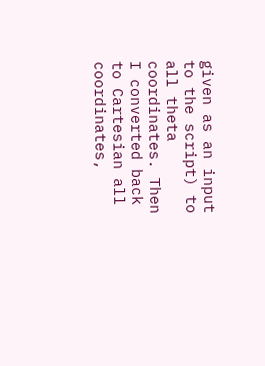given as an input to the script) to all theta coordinates. Then I converted back to Cartesian all coordinates,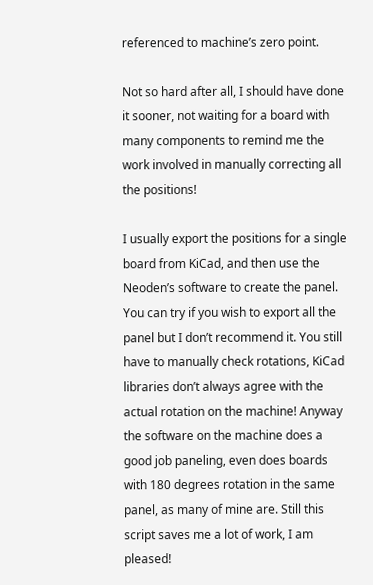referenced to machine’s zero point.

Not so hard after all, I should have done it sooner, not waiting for a board with many components to remind me the work involved in manually correcting all the positions!

I usually export the positions for a single board from KiCad, and then use the Neoden’s software to create the panel. You can try if you wish to export all the panel but I don’t recommend it. You still have to manually check rotations, KiCad libraries don’t always agree with the actual rotation on the machine! Anyway the software on the machine does a good job paneling, even does boards with 180 degrees rotation in the same panel, as many of mine are. Still this script saves me a lot of work, I am pleased!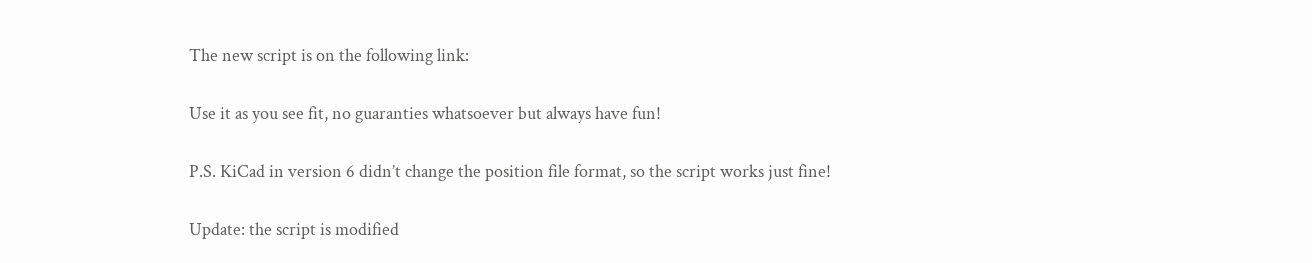The new script is on the following link:

Use it as you see fit, no guaranties whatsoever but always have fun!

P.S. KiCad in version 6 didn’t change the position file format, so the script works just fine!

Update: the script is modified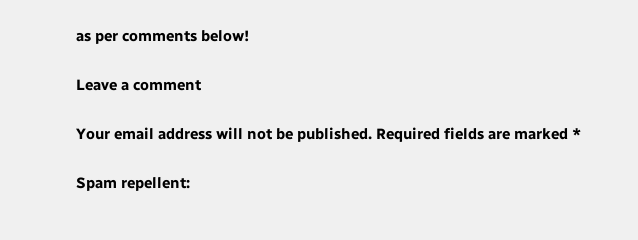as per comments below!

Leave a comment

Your email address will not be published. Required fields are marked *

Spam repellent: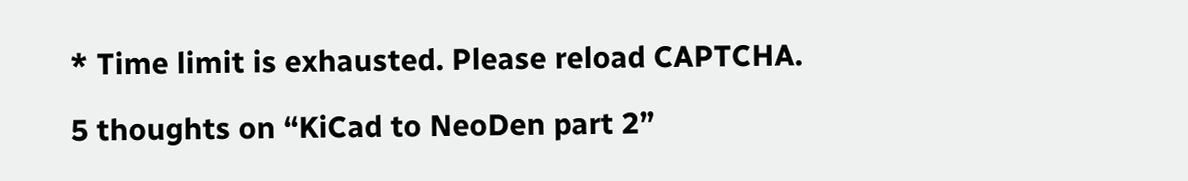* Time limit is exhausted. Please reload CAPTCHA.

5 thoughts on “KiCad to NeoDen part 2”